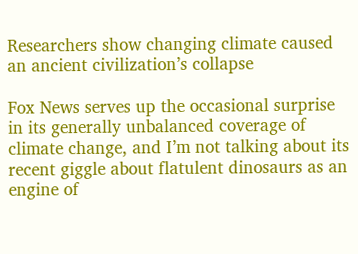Researchers show changing climate caused an ancient civilization’s collapse

Fox News serves up the occasional surprise in its generally unbalanced coverage of climate change, and I’m not talking about its recent giggle about flatulent dinosaurs as an engine of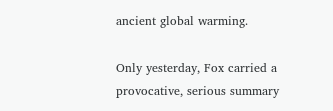ancient global warming.

Only yesterday, Fox carried a provocative, serious summary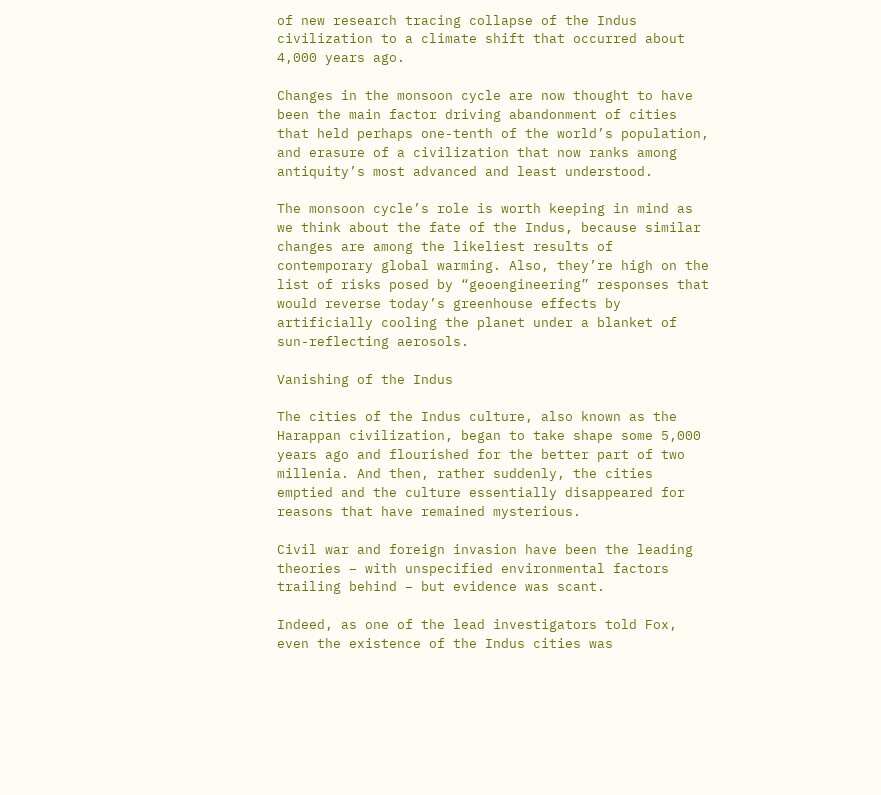of new research tracing collapse of the Indus civilization to a climate shift that occurred about 4,000 years ago.

Changes in the monsoon cycle are now thought to have been the main factor driving abandonment of cities that held perhaps one-tenth of the world’s population, and erasure of a civilization that now ranks among antiquity’s most advanced and least understood.

The monsoon cycle’s role is worth keeping in mind as we think about the fate of the Indus, because similar changes are among the likeliest results of contemporary global warming. Also, they’re high on the list of risks posed by “geoengineering” responses that would reverse today’s greenhouse effects by artificially cooling the planet under a blanket of sun-reflecting aerosols.

Vanishing of the Indus

The cities of the Indus culture, also known as the Harappan civilization, began to take shape some 5,000 years ago and flourished for the better part of two millenia. And then, rather suddenly, the cities emptied and the culture essentially disappeared for reasons that have remained mysterious.

Civil war and foreign invasion have been the leading theories – with unspecified environmental factors trailing behind – but evidence was scant.

Indeed, as one of the lead investigators told Fox, even the existence of the Indus cities was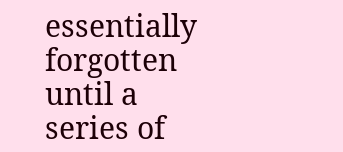essentially forgotten until a series of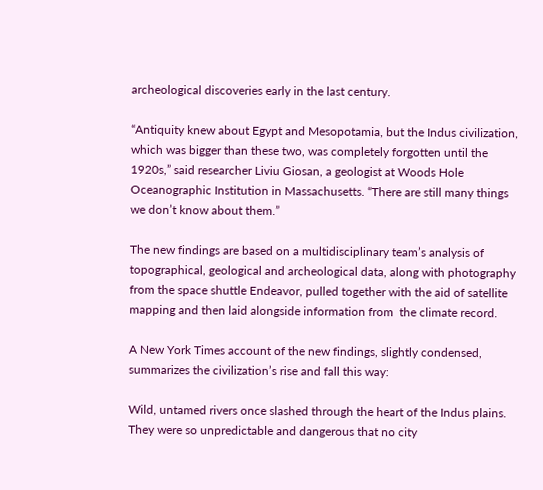archeological discoveries early in the last century.

“Antiquity knew about Egypt and Mesopotamia, but the Indus civilization, which was bigger than these two, was completely forgotten until the 1920s,” said researcher Liviu Giosan, a geologist at Woods Hole Oceanographic Institution in Massachusetts. “There are still many things we don’t know about them.”

The new findings are based on a multidisciplinary team’s analysis of topographical, geological and archeological data, along with photography from the space shuttle Endeavor, pulled together with the aid of satellite mapping and then laid alongside information from  the climate record.

A New York Times account of the new findings, slightly condensed, summarizes the civilization’s rise and fall this way:

Wild, untamed rivers once slashed through the heart of the Indus plains. They were so unpredictable and dangerous that no city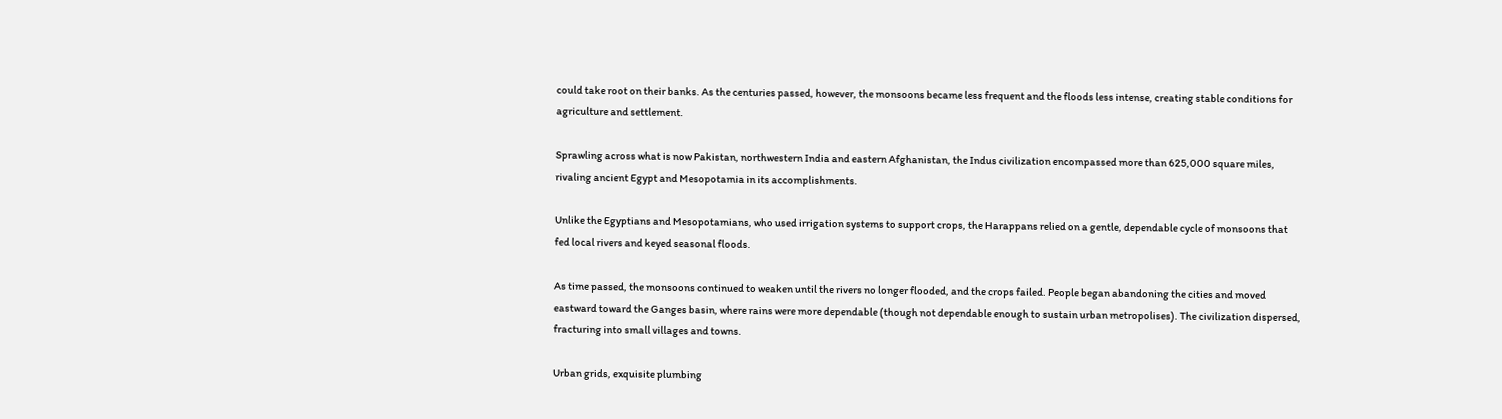could take root on their banks. As the centuries passed, however, the monsoons became less frequent and the floods less intense, creating stable conditions for agriculture and settlement.

Sprawling across what is now Pakistan, northwestern India and eastern Afghanistan, the Indus civilization encompassed more than 625,000 square miles, rivaling ancient Egypt and Mesopotamia in its accomplishments.

Unlike the Egyptians and Mesopotamians, who used irrigation systems to support crops, the Harappans relied on a gentle, dependable cycle of monsoons that fed local rivers and keyed seasonal floods.

As time passed, the monsoons continued to weaken until the rivers no longer flooded, and the crops failed. People began abandoning the cities and moved eastward toward the Ganges basin, where rains were more dependable (though not dependable enough to sustain urban metropolises). The civilization dispersed, fracturing into small villages and towns.

Urban grids, exquisite plumbing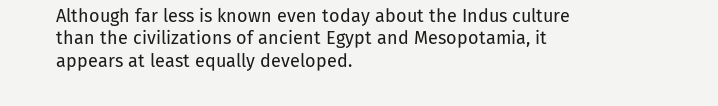Although far less is known even today about the Indus culture than the civilizations of ancient Egypt and Mesopotamia, it appears at least equally developed.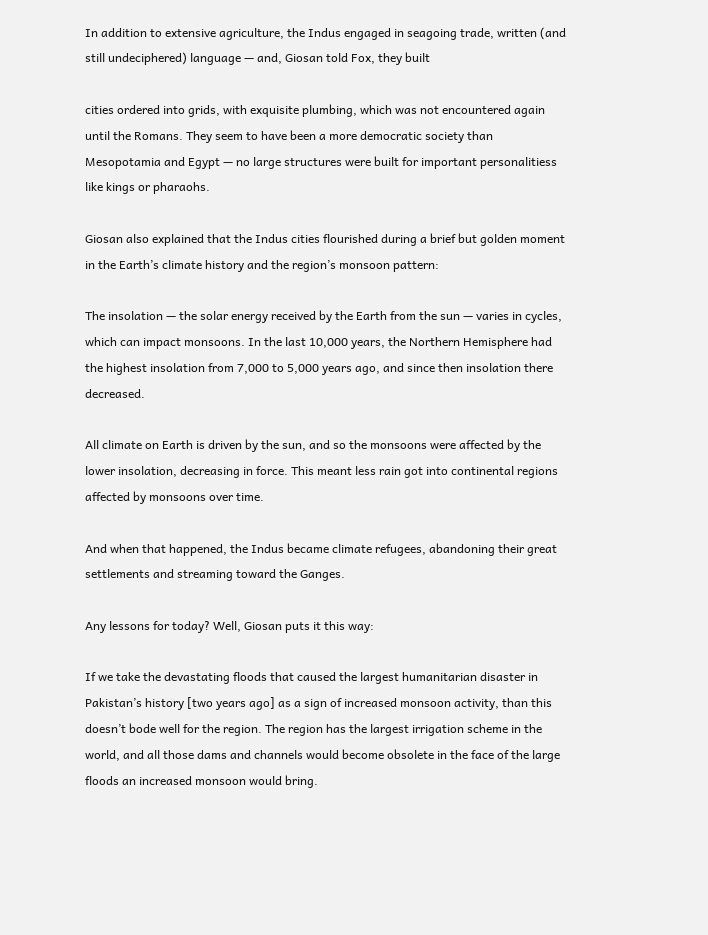In addition to extensive agriculture, the Indus engaged in seagoing trade, written (and still undeciphered) language — and, Giosan told Fox, they built

cities ordered into grids, with exquisite plumbing, which was not encountered again until the Romans. They seem to have been a more democratic society than Mesopotamia and Egypt — no large structures were built for important personalitiess like kings or pharaohs.

Giosan also explained that the Indus cities flourished during a brief but golden moment in the Earth’s climate history and the region’s monsoon pattern:

The insolation — the solar energy received by the Earth from the sun — varies in cycles, which can impact monsoons. In the last 10,000 years, the Northern Hemisphere had the highest insolation from 7,000 to 5,000 years ago, and since then insolation there decreased.

All climate on Earth is driven by the sun, and so the monsoons were affected by the lower insolation, decreasing in force. This meant less rain got into continental regions affected by monsoons over time.

And when that happened, the Indus became climate refugees, abandoning their great settlements and streaming toward the Ganges.

Any lessons for today? Well, Giosan puts it this way:

If we take the devastating floods that caused the largest humanitarian disaster in Pakistan’s history [two years ago] as a sign of increased monsoon activity, than this doesn’t bode well for the region. The region has the largest irrigation scheme in the world, and all those dams and channels would become obsolete in the face of the large floods an increased monsoon would bring.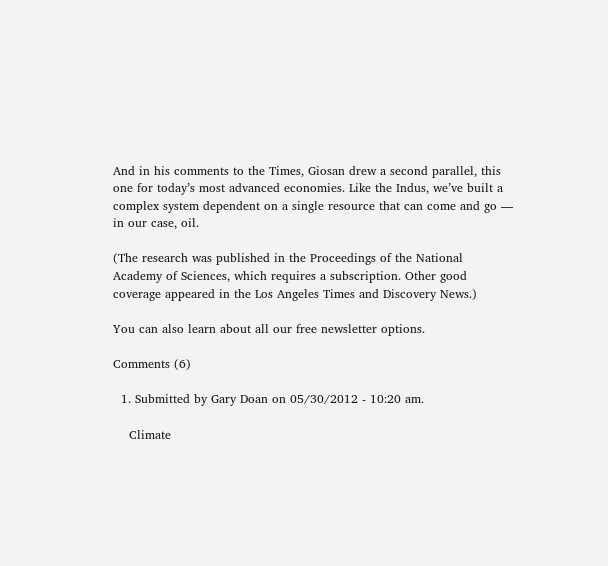And in his comments to the Times, Giosan drew a second parallel, this one for today’s most advanced economies. Like the Indus, we’ve built a complex system dependent on a single resource that can come and go — in our case, oil.

(The research was published in the Proceedings of the National Academy of Sciences, which requires a subscription. Other good coverage appeared in the Los Angeles Times and Discovery News.)

You can also learn about all our free newsletter options.

Comments (6)

  1. Submitted by Gary Doan on 05/30/2012 - 10:20 am.

    Climate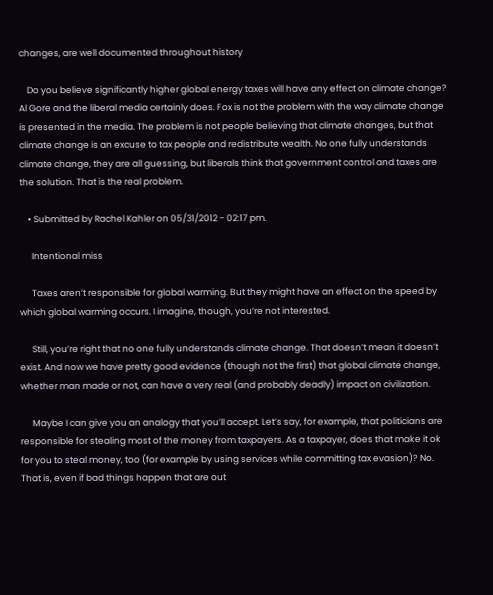changes, are well documented throughout history

    Do you believe significantly higher global energy taxes will have any effect on climate change? Al Gore and the liberal media certainly does. Fox is not the problem with the way climate change is presented in the media. The problem is not people believing that climate changes, but that climate change is an excuse to tax people and redistribute wealth. No one fully understands climate change, they are all guessing, but liberals think that government control and taxes are the solution. That is the real problem.

    • Submitted by Rachel Kahler on 05/31/2012 - 02:17 pm.

      Intentional miss

      Taxes aren’t responsible for global warming. But they might have an effect on the speed by which global warming occurs. I imagine, though, you’re not interested.

      Still, you’re right that no one fully understands climate change. That doesn’t mean it doesn’t exist. And now we have pretty good evidence (though not the first) that global climate change, whether man made or not, can have a very real (and probably deadly) impact on civilization.

      Maybe I can give you an analogy that you’ll accept. Let’s say, for example, that politicians are responsible for stealing most of the money from taxpayers. As a taxpayer, does that make it ok for you to steal money, too (for example by using services while committing tax evasion)? No. That is, even if bad things happen that are out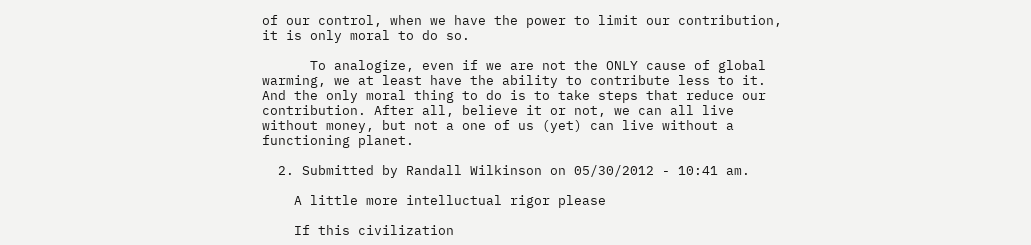of our control, when we have the power to limit our contribution, it is only moral to do so.

      To analogize, even if we are not the ONLY cause of global warming, we at least have the ability to contribute less to it. And the only moral thing to do is to take steps that reduce our contribution. After all, believe it or not, we can all live without money, but not a one of us (yet) can live without a functioning planet.

  2. Submitted by Randall Wilkinson on 05/30/2012 - 10:41 am.

    A little more intelluctual rigor please

    If this civilization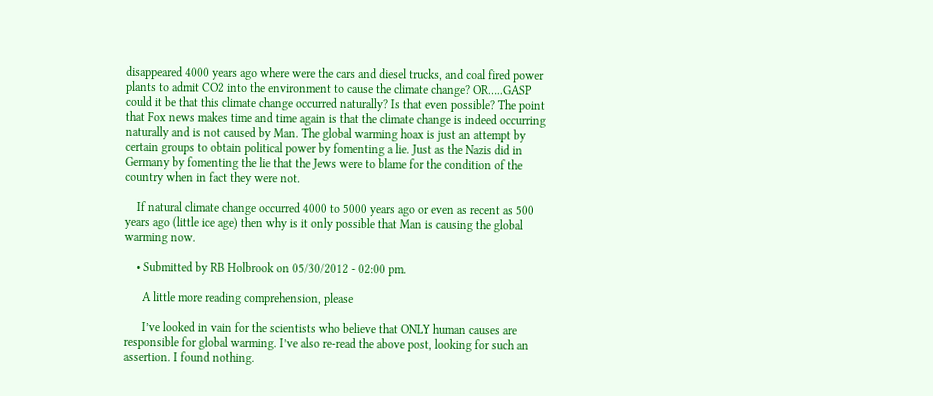disappeared 4000 years ago where were the cars and diesel trucks, and coal fired power plants to admit CO2 into the environment to cause the climate change? OR…..GASP could it be that this climate change occurred naturally? Is that even possible? The point that Fox news makes time and time again is that the climate change is indeed occurring naturally and is not caused by Man. The global warming hoax is just an attempt by certain groups to obtain political power by fomenting a lie. Just as the Nazis did in Germany by fomenting the lie that the Jews were to blame for the condition of the country when in fact they were not.

    If natural climate change occurred 4000 to 5000 years ago or even as recent as 500 years ago (little ice age) then why is it only possible that Man is causing the global warming now.

    • Submitted by RB Holbrook on 05/30/2012 - 02:00 pm.

      A little more reading comprehension, please

      I’ve looked in vain for the scientists who believe that ONLY human causes are responsible for global warming. I’ve also re-read the above post, looking for such an assertion. I found nothing.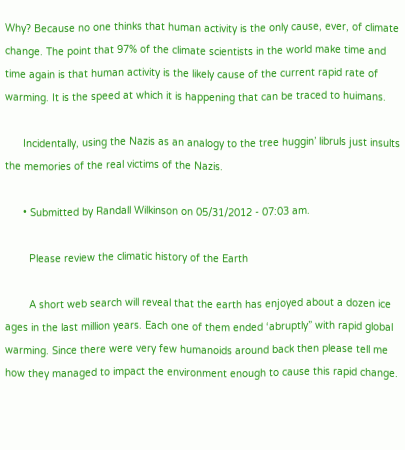Why? Because no one thinks that human activity is the only cause, ever, of climate change. The point that 97% of the climate scientists in the world make time and time again is that human activity is the likely cause of the current rapid rate of warming. It is the speed at which it is happening that can be traced to huimans.

      Incidentally, using the Nazis as an analogy to the tree huggin’ libruls just insults the memories of the real victims of the Nazis.

      • Submitted by Randall Wilkinson on 05/31/2012 - 07:03 am.

        Please review the climatic history of the Earth

        A short web search will reveal that the earth has enjoyed about a dozen ice ages in the last million years. Each one of them ended ‘abruptly” with rapid global warming. Since there were very few humanoids around back then please tell me how they managed to impact the environment enough to cause this rapid change.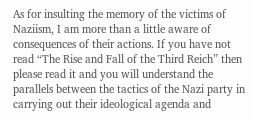As for insulting the memory of the victims of Naziism, I am more than a little aware of consequences of their actions. If you have not read “The Rise and Fall of the Third Reich” then please read it and you will understand the parallels between the tactics of the Nazi party in carrying out their ideological agenda and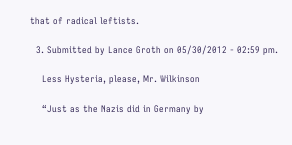that of radical leftists.

  3. Submitted by Lance Groth on 05/30/2012 - 02:59 pm.

    Less Hysteria, please, Mr. Wilkinson

    “Just as the Nazis did in Germany by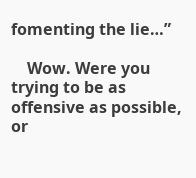fomenting the lie…”

    Wow. Were you trying to be as offensive as possible, or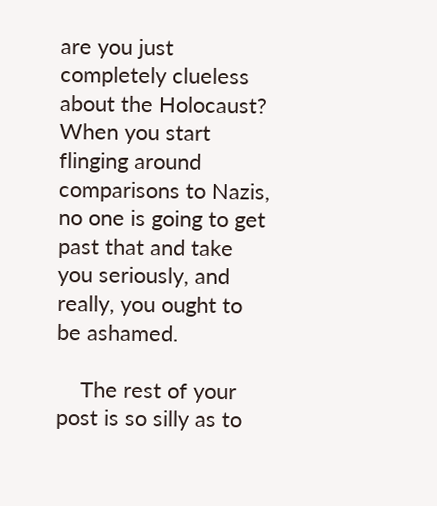are you just completely clueless about the Holocaust? When you start flinging around comparisons to Nazis, no one is going to get past that and take you seriously, and really, you ought to be ashamed.

    The rest of your post is so silly as to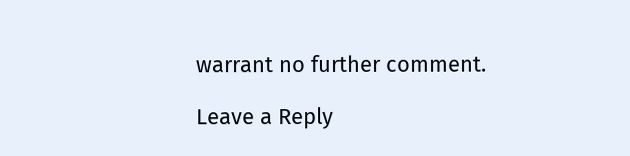warrant no further comment.

Leave a Reply